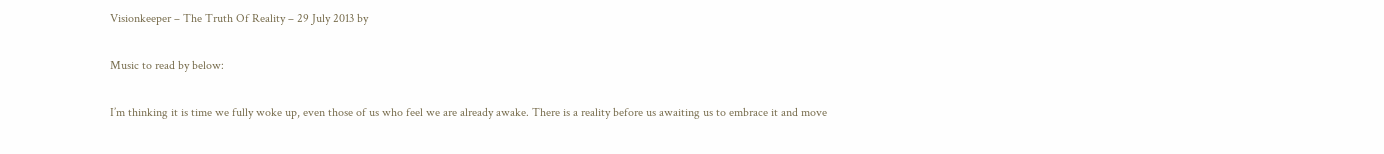Visionkeeper – The Truth Of Reality – 29 July 2013 by

Music to read by below:

I’m thinking it is time we fully woke up, even those of us who feel we are already awake. There is a reality before us awaiting us to embrace it and move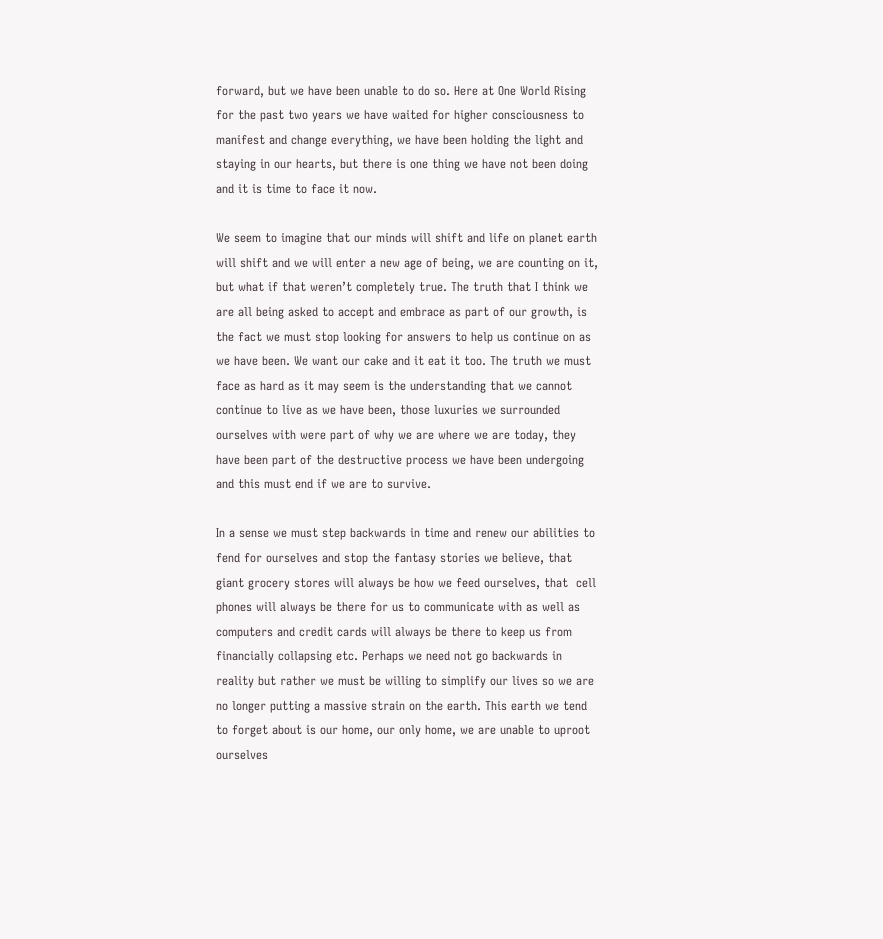forward, but we have been unable to do so. Here at One World Rising for the past two years we have waited for higher consciousness to manifest and change everything, we have been holding the light and staying in our hearts, but there is one thing we have not been doing and it is time to face it now.

We seem to imagine that our minds will shift and life on planet earth will shift and we will enter a new age of being, we are counting on it, but what if that weren’t completely true. The truth that I think we are all being asked to accept and embrace as part of our growth, is the fact we must stop looking for answers to help us continue on as we have been. We want our cake and it eat it too. The truth we must face as hard as it may seem is the understanding that we cannot continue to live as we have been, those luxuries we surrounded ourselves with were part of why we are where we are today, they have been part of the destructive process we have been undergoing and this must end if we are to survive.

In a sense we must step backwards in time and renew our abilities to fend for ourselves and stop the fantasy stories we believe, that giant grocery stores will always be how we feed ourselves, that  cell phones will always be there for us to communicate with as well as computers and credit cards will always be there to keep us from financially collapsing etc. Perhaps we need not go backwards in reality but rather we must be willing to simplify our lives so we are no longer putting a massive strain on the earth. This earth we tend to forget about is our home, our only home, we are unable to uproot ourselves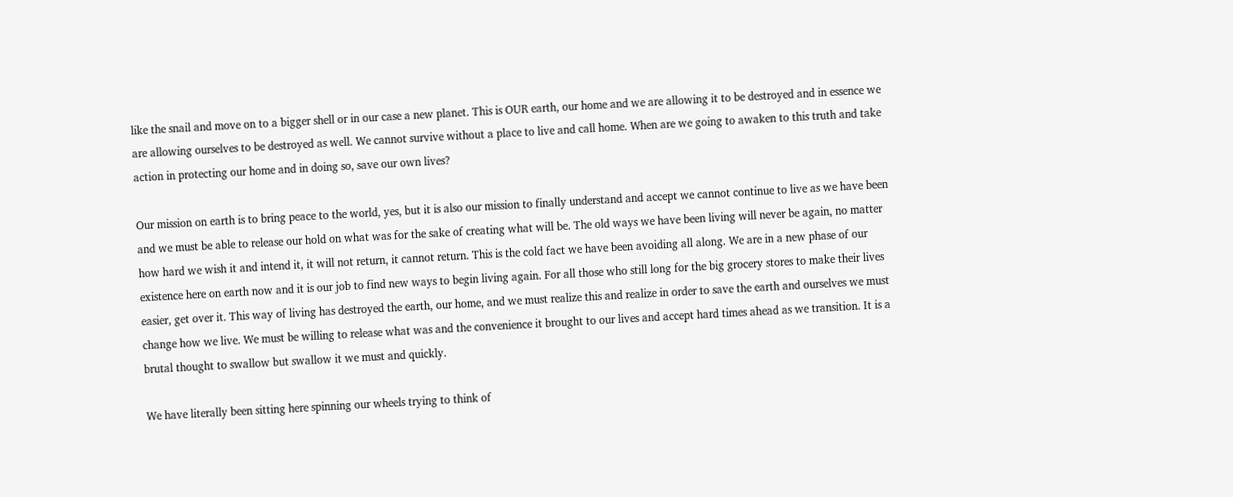like the snail and move on to a bigger shell or in our case a new planet. This is OUR earth, our home and we are allowing it to be destroyed and in essence we are allowing ourselves to be destroyed as well. We cannot survive without a place to live and call home. When are we going to awaken to this truth and take action in protecting our home and in doing so, save our own lives?

Our mission on earth is to bring peace to the world, yes, but it is also our mission to finally understand and accept we cannot continue to live as we have been and we must be able to release our hold on what was for the sake of creating what will be. The old ways we have been living will never be again, no matter how hard we wish it and intend it, it will not return, it cannot return. This is the cold fact we have been avoiding all along. We are in a new phase of our existence here on earth now and it is our job to find new ways to begin living again. For all those who still long for the big grocery stores to make their lives easier, get over it. This way of living has destroyed the earth, our home, and we must realize this and realize in order to save the earth and ourselves we must change how we live. We must be willing to release what was and the convenience it brought to our lives and accept hard times ahead as we transition. It is a brutal thought to swallow but swallow it we must and quickly.

We have literally been sitting here spinning our wheels trying to think of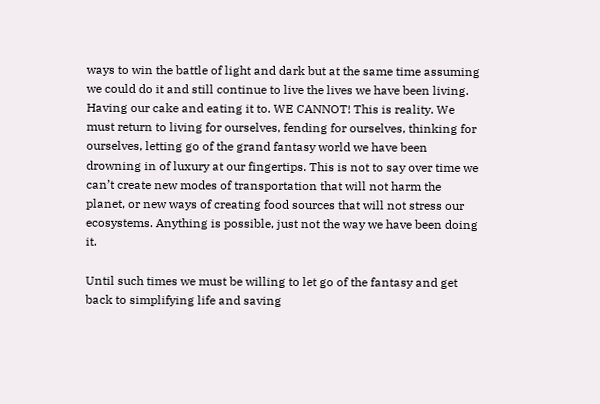ways to win the battle of light and dark but at the same time assuming we could do it and still continue to live the lives we have been living. Having our cake and eating it to. WE CANNOT! This is reality. We must return to living for ourselves, fending for ourselves, thinking for ourselves, letting go of the grand fantasy world we have been drowning in of luxury at our fingertips. This is not to say over time we can’t create new modes of transportation that will not harm the planet, or new ways of creating food sources that will not stress our ecosystems. Anything is possible, just not the way we have been doing it.

Until such times we must be willing to let go of the fantasy and get back to simplifying life and saving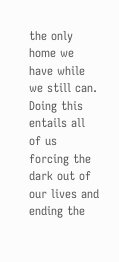the only home we have while we still can. Doing this entails all of us forcing the dark out of our lives and ending the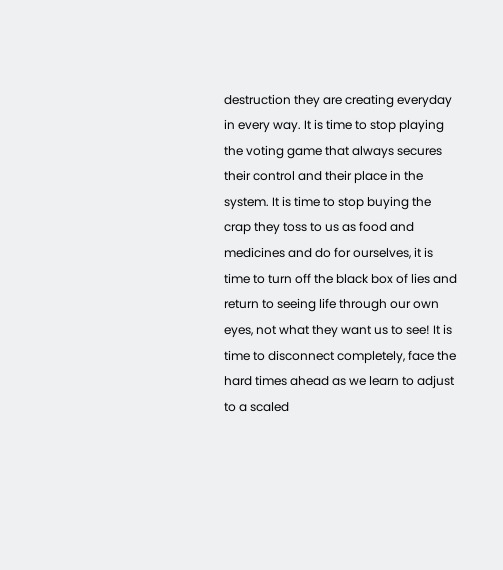destruction they are creating everyday in every way. It is time to stop playing the voting game that always secures their control and their place in the system. It is time to stop buying the crap they toss to us as food and medicines and do for ourselves, it is time to turn off the black box of lies and return to seeing life through our own eyes, not what they want us to see! It is time to disconnect completely, face the hard times ahead as we learn to adjust to a scaled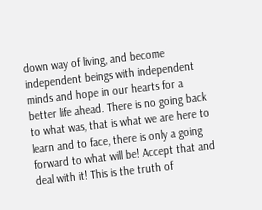down way of living, and become independent beings with independent minds and hope in our hearts for a better life ahead. There is no going back to what was, that is what we are here to learn and to face, there is only a going forward to what will be! Accept that and deal with it! This is the truth of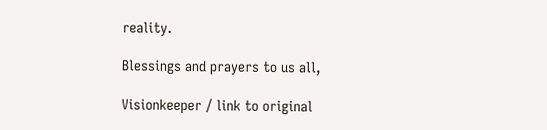reality.

Blessings and prayers to us all,

Visionkeeper / link to original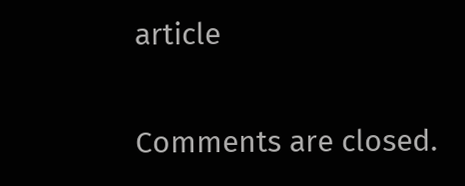article

Comments are closed.